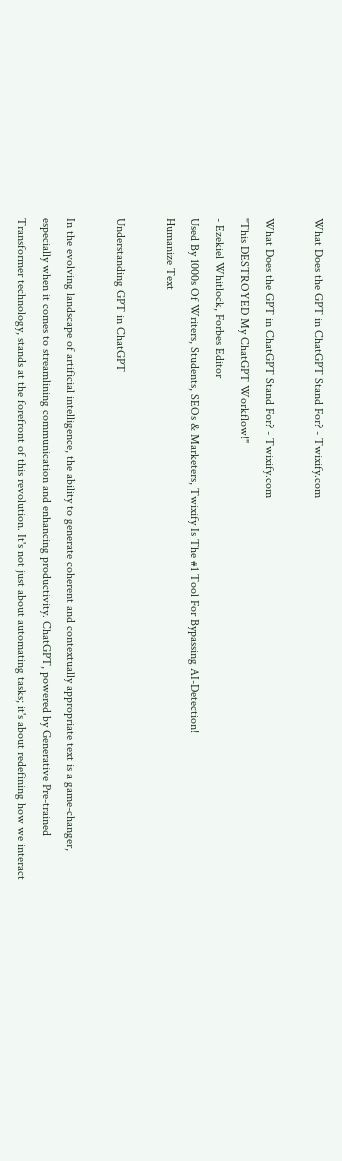What Does the GPT in ChatGPT Stand For? - Twixify.com

What Does the GPT in ChatGPT Stand For? - Twixify.com
"This DESTROYED My ChatGPT Workflow!"
- Ezekiel Whitlock, Forbes Editor
Used By 1000s Of Writers, Students, SEOs & Marketers, Twixify Is The #1 Tool For Bypassing AI-Detection!
Humanize Text

Understanding GPT in ChatGPT

In the evolving landscape of artificial intelligence, the ability to generate coherent and contextually appropriate text is a game-changer, especially when it comes to streamlining communication and enhancing productivity. ChatGPT, powered by Generative Pre-trained Transformer technology, stands at the forefront of this revolution. It's not just about automating tasks; it's about redefining how we interact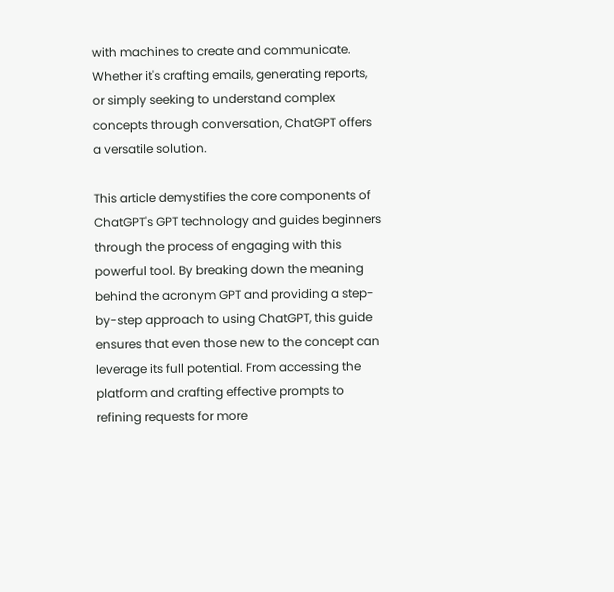with machines to create and communicate. Whether it's crafting emails, generating reports, or simply seeking to understand complex concepts through conversation, ChatGPT offers a versatile solution.

This article demystifies the core components of ChatGPT's GPT technology and guides beginners through the process of engaging with this powerful tool. By breaking down the meaning behind the acronym GPT and providing a step-by-step approach to using ChatGPT, this guide ensures that even those new to the concept can leverage its full potential. From accessing the platform and crafting effective prompts to refining requests for more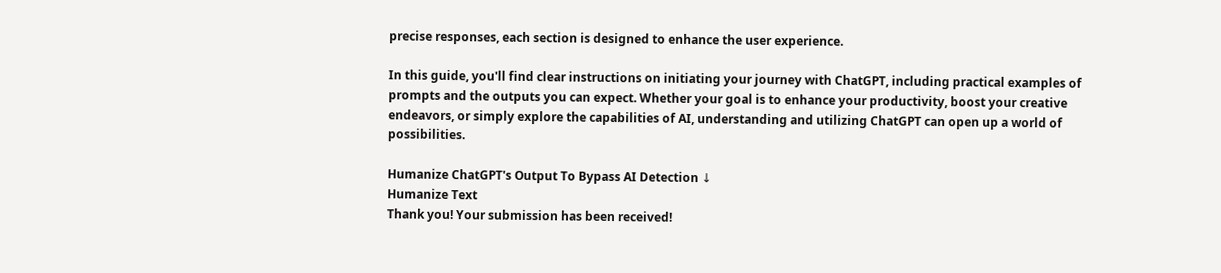precise responses, each section is designed to enhance the user experience.

In this guide, you'll find clear instructions on initiating your journey with ChatGPT, including practical examples of prompts and the outputs you can expect. Whether your goal is to enhance your productivity, boost your creative endeavors, or simply explore the capabilities of AI, understanding and utilizing ChatGPT can open up a world of possibilities.

Humanize ChatGPT's Output To Bypass AI Detection ↓
Humanize Text
Thank you! Your submission has been received!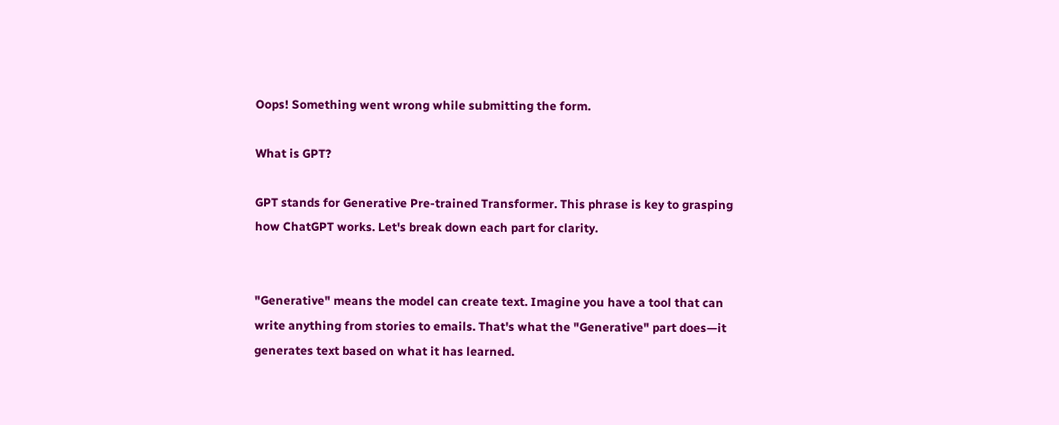Oops! Something went wrong while submitting the form.

What is GPT?

GPT stands for Generative Pre-trained Transformer. This phrase is key to grasping how ChatGPT works. Let's break down each part for clarity.


"Generative" means the model can create text. Imagine you have a tool that can write anything from stories to emails. That's what the "Generative" part does—it generates text based on what it has learned.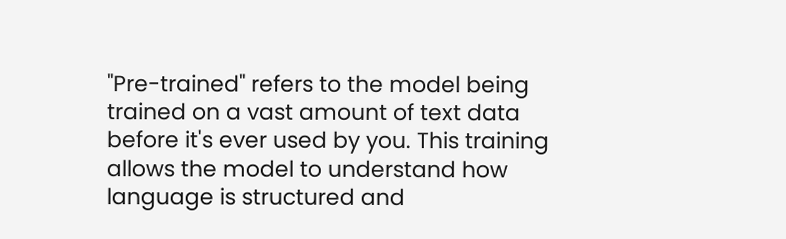"Pre-trained" refers to the model being trained on a vast amount of text data before it's ever used by you. This training allows the model to understand how language is structured and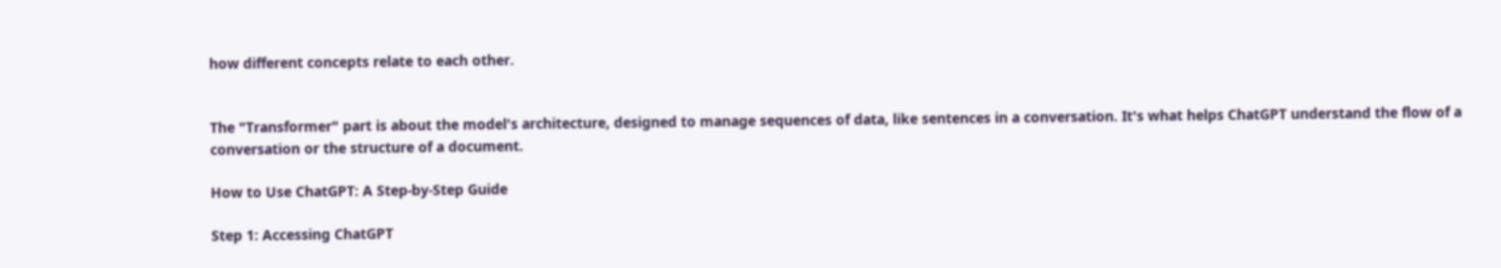how different concepts relate to each other.


The "Transformer" part is about the model's architecture, designed to manage sequences of data, like sentences in a conversation. It's what helps ChatGPT understand the flow of a conversation or the structure of a document.

How to Use ChatGPT: A Step-by-Step Guide

Step 1: Accessing ChatGPT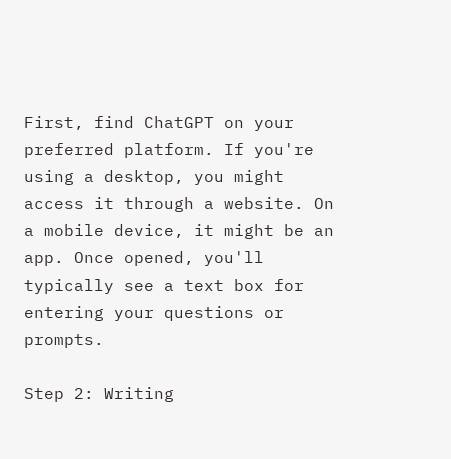First, find ChatGPT on your preferred platform. If you're using a desktop, you might access it through a website. On a mobile device, it might be an app. Once opened, you'll typically see a text box for entering your questions or prompts.

Step 2: Writing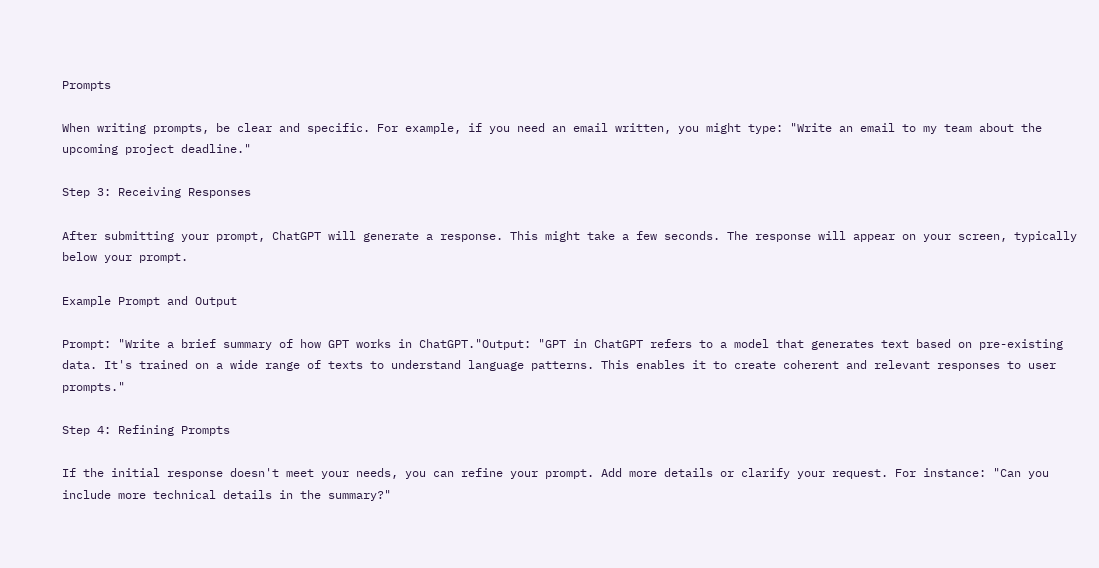Prompts

When writing prompts, be clear and specific. For example, if you need an email written, you might type: "Write an email to my team about the upcoming project deadline."

Step 3: Receiving Responses

After submitting your prompt, ChatGPT will generate a response. This might take a few seconds. The response will appear on your screen, typically below your prompt.

Example Prompt and Output

Prompt: "Write a brief summary of how GPT works in ChatGPT."Output: "GPT in ChatGPT refers to a model that generates text based on pre-existing data. It's trained on a wide range of texts to understand language patterns. This enables it to create coherent and relevant responses to user prompts."

Step 4: Refining Prompts

If the initial response doesn't meet your needs, you can refine your prompt. Add more details or clarify your request. For instance: "Can you include more technical details in the summary?"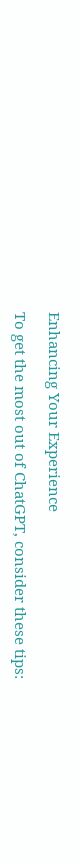Enhancing Your Experience

To get the most out of ChatGPT, consider these tips: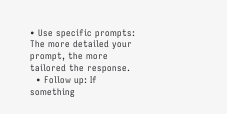• Use specific prompts: The more detailed your prompt, the more tailored the response.
  • Follow up: If something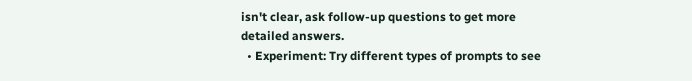isn't clear, ask follow-up questions to get more detailed answers.
  • Experiment: Try different types of prompts to see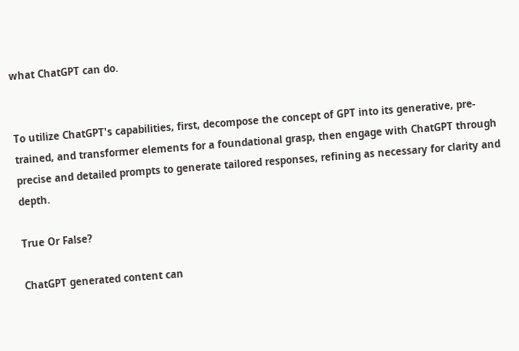what ChatGPT can do.


To utilize ChatGPT's capabilities, first, decompose the concept of GPT into its generative, pre-trained, and transformer elements for a foundational grasp, then engage with ChatGPT through precise and detailed prompts to generate tailored responses, refining as necessary for clarity and depth.

True Or False?

ChatGPT generated content can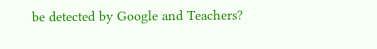be detected by Google and Teachers?